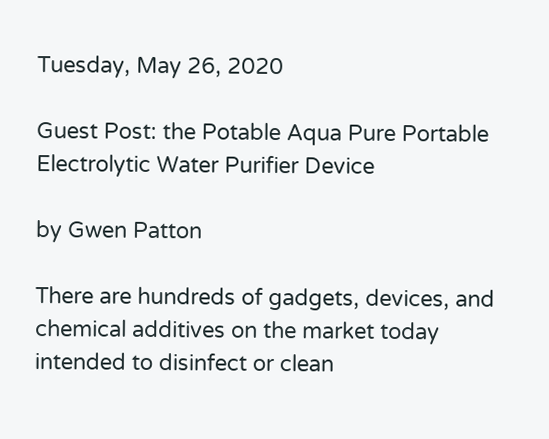Tuesday, May 26, 2020

Guest Post: the Potable Aqua Pure Portable Electrolytic Water Purifier Device

by Gwen Patton

There are hundreds of gadgets, devices, and chemical additives on the market today intended to disinfect or clean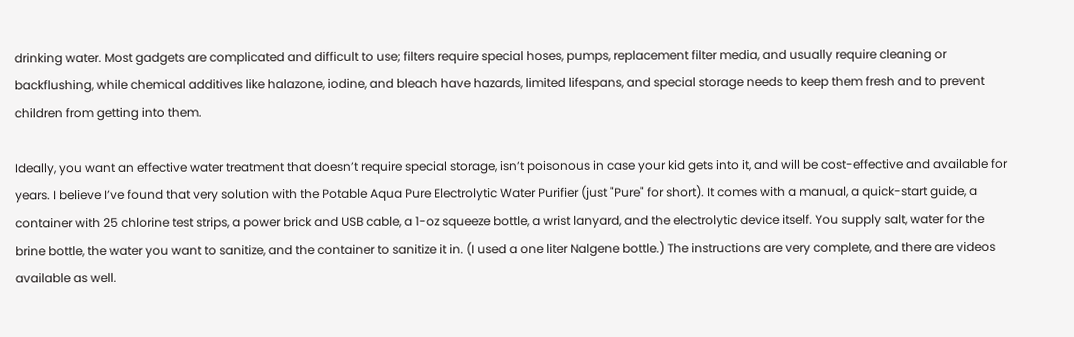drinking water. Most gadgets are complicated and difficult to use; filters require special hoses, pumps, replacement filter media, and usually require cleaning or backflushing, while chemical additives like halazone, iodine, and bleach have hazards, limited lifespans, and special storage needs to keep them fresh and to prevent children from getting into them.

Ideally, you want an effective water treatment that doesn’t require special storage, isn’t poisonous in case your kid gets into it, and will be cost-effective and available for years. I believe I’ve found that very solution with the Potable Aqua Pure Electrolytic Water Purifier (just "Pure" for short). It comes with a manual, a quick-start guide, a container with 25 chlorine test strips, a power brick and USB cable, a 1-oz squeeze bottle, a wrist lanyard, and the electrolytic device itself. You supply salt, water for the brine bottle, the water you want to sanitize, and the container to sanitize it in. (I used a one liter Nalgene bottle.) The instructions are very complete, and there are videos available as well.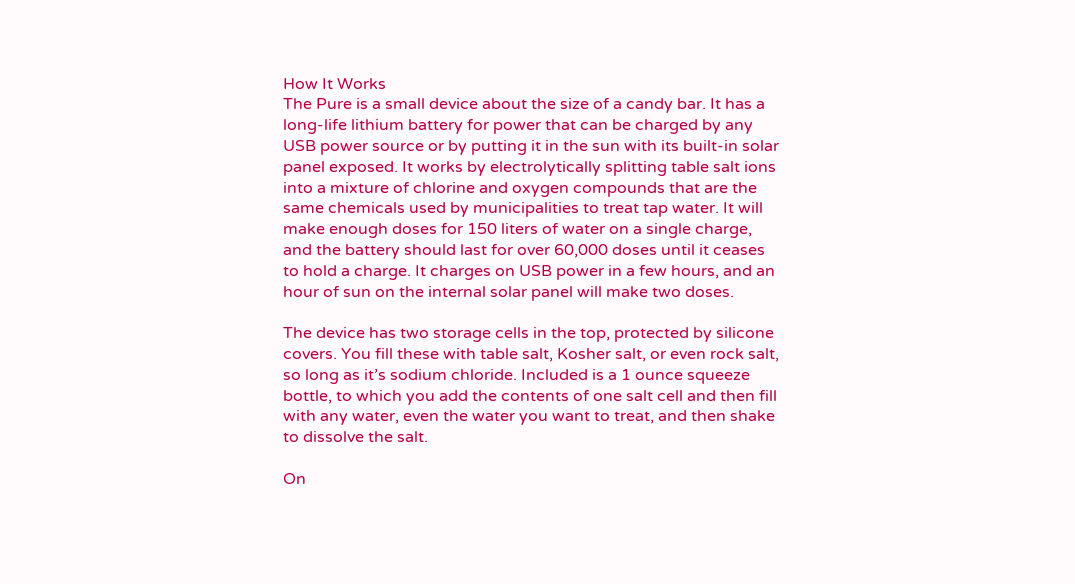How It Works
The Pure is a small device about the size of a candy bar. It has a long-life lithium battery for power that can be charged by any USB power source or by putting it in the sun with its built-in solar panel exposed. It works by electrolytically splitting table salt ions into a mixture of chlorine and oxygen compounds that are the same chemicals used by municipalities to treat tap water. It will make enough doses for 150 liters of water on a single charge, and the battery should last for over 60,000 doses until it ceases to hold a charge. It charges on USB power in a few hours, and an hour of sun on the internal solar panel will make two doses.

The device has two storage cells in the top, protected by silicone covers. You fill these with table salt, Kosher salt, or even rock salt, so long as it’s sodium chloride. Included is a 1 ounce squeeze bottle, to which you add the contents of one salt cell and then fill with any water, even the water you want to treat, and then shake to dissolve the salt.

On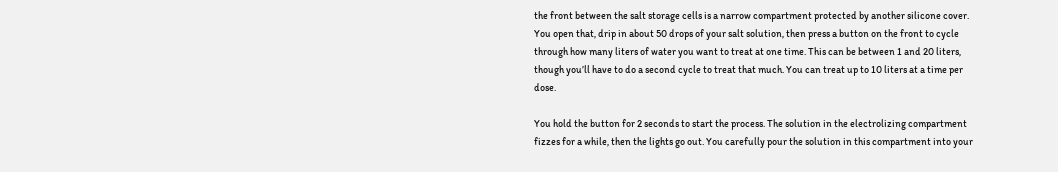the front between the salt storage cells is a narrow compartment protected by another silicone cover. You open that, drip in about 50 drops of your salt solution, then press a button on the front to cycle through how many liters of water you want to treat at one time. This can be between 1 and 20 liters, though you’ll have to do a second cycle to treat that much. You can treat up to 10 liters at a time per dose.

You hold the button for 2 seconds to start the process. The solution in the electrolizing compartment fizzes for a while, then the lights go out. You carefully pour the solution in this compartment into your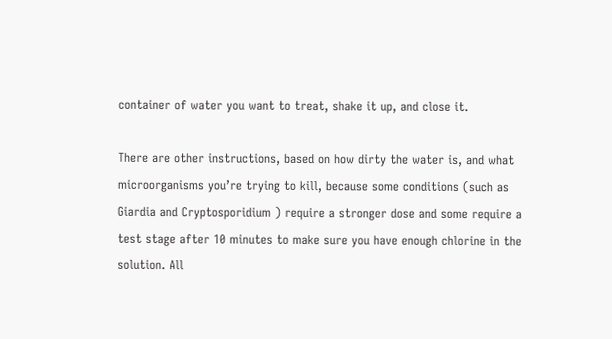container of water you want to treat, shake it up, and close it.

There are other instructions, based on how dirty the water is, and what microorganisms you’re trying to kill, because some conditions (such as Giardia and Cryptosporidium ) require a stronger dose and some require a test stage after 10 minutes to make sure you have enough chlorine in the solution. All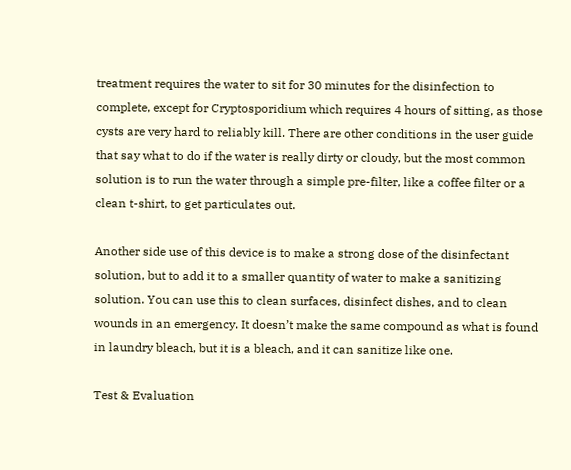treatment requires the water to sit for 30 minutes for the disinfection to complete, except for Cryptosporidium which requires 4 hours of sitting, as those cysts are very hard to reliably kill. There are other conditions in the user guide that say what to do if the water is really dirty or cloudy, but the most common solution is to run the water through a simple pre-filter, like a coffee filter or a clean t-shirt, to get particulates out.

Another side use of this device is to make a strong dose of the disinfectant solution, but to add it to a smaller quantity of water to make a sanitizing solution. You can use this to clean surfaces, disinfect dishes, and to clean wounds in an emergency. It doesn’t make the same compound as what is found in laundry bleach, but it is a bleach, and it can sanitize like one.

Test & Evaluation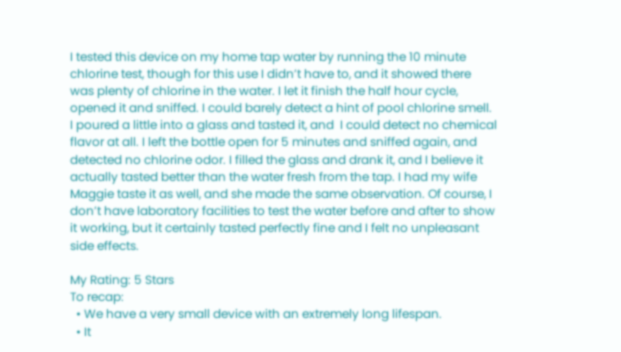I tested this device on my home tap water by running the 10 minute chlorine test, though for this use I didn’t have to, and it showed there was plenty of chlorine in the water. I let it finish the half hour cycle, opened it and sniffed. I could barely detect a hint of pool chlorine smell. I poured a little into a glass and tasted it, and  I could detect no chemical flavor at all. I left the bottle open for 5 minutes and sniffed again, and detected no chlorine odor. I filled the glass and drank it, and I believe it actually tasted better than the water fresh from the tap. I had my wife Maggie taste it as well, and she made the same observation. Of course, I don’t have laboratory facilities to test the water before and after to show it working, but it certainly tasted perfectly fine and I felt no unpleasant side effects.

My Rating: 5 Stars
To recap:
  • We have a very small device with an extremely long lifespan.
  • It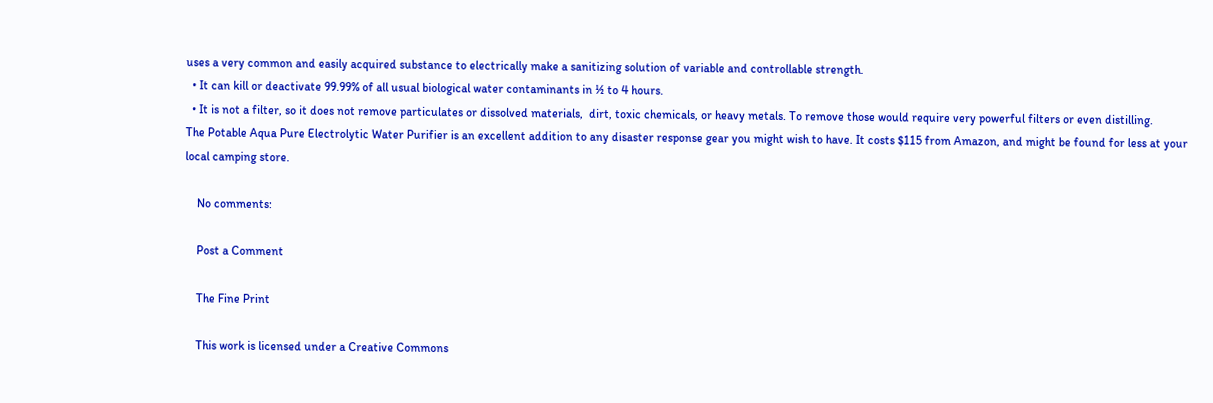uses a very common and easily acquired substance to electrically make a sanitizing solution of variable and controllable strength.
  • It can kill or deactivate 99.99% of all usual biological water contaminants in ½ to 4 hours.
  • It is not a filter, so it does not remove particulates or dissolved materials,  dirt, toxic chemicals, or heavy metals. To remove those would require very powerful filters or even distilling.
The Potable Aqua Pure Electrolytic Water Purifier is an excellent addition to any disaster response gear you might wish to have. It costs $115 from Amazon, and might be found for less at your local camping store.

    No comments:

    Post a Comment

    The Fine Print

    This work is licensed under a Creative Commons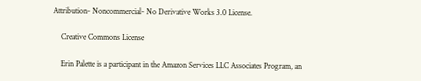Attribution- Noncommercial- No Derivative Works 3.0 License.

    Creative Commons License

    Erin Palette is a participant in the Amazon Services LLC Associates Program, an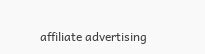affiliate advertising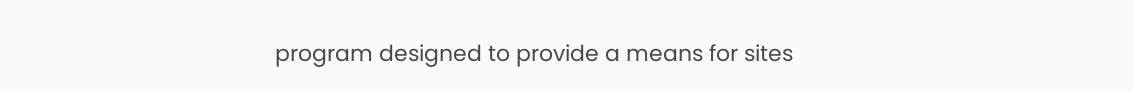program designed to provide a means for sites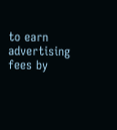to earn advertising fees by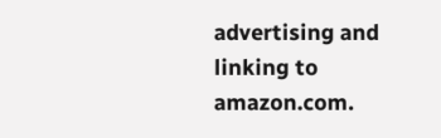advertising and linking to amazon.com.